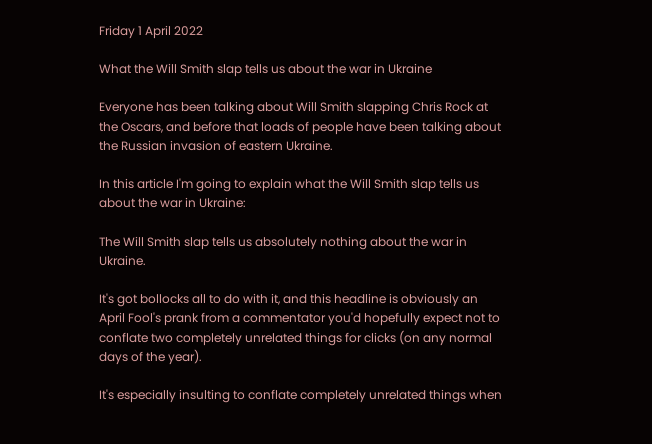Friday 1 April 2022

What the Will Smith slap tells us about the war in Ukraine

Everyone has been talking about Will Smith slapping Chris Rock at the Oscars, and before that loads of people have been talking about the Russian invasion of eastern Ukraine.

In this article I'm going to explain what the Will Smith slap tells us about the war in Ukraine:

The Will Smith slap tells us absolutely nothing about the war in Ukraine.

It's got bollocks all to do with it, and this headline is obviously an April Fool's prank from a commentator you'd hopefully expect not to conflate two completely unrelated things for clicks (on any normal days of the year).

It's especially insulting to conflate completely unrelated things when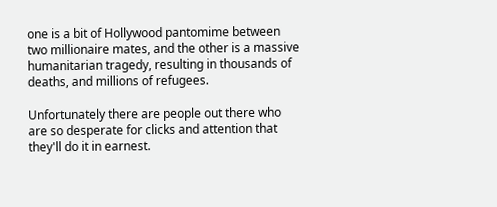one is a bit of Hollywood pantomime between two millionaire mates, and the other is a massive humanitarian tragedy, resulting in thousands of deaths, and millions of refugees.

Unfortunately there are people out there who are so desperate for clicks and attention that they'll do it in earnest.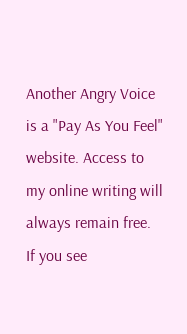Another Angry Voice  is a "Pay As You Feel" website. Access to my online writing will always remain free. If you see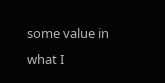some value in what I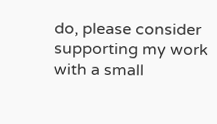do, please consider supporting my work with a small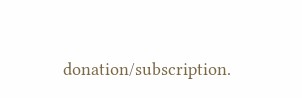donation/subscription.